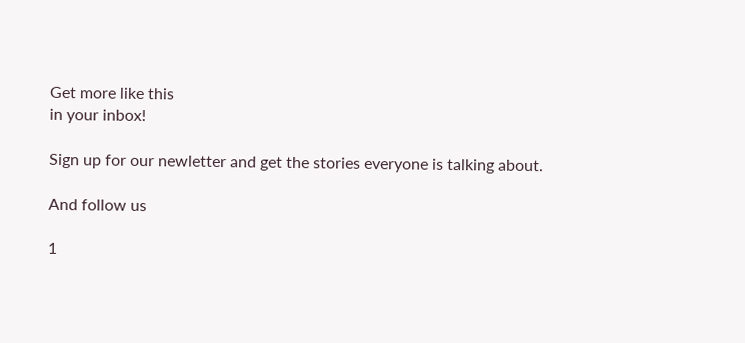Get more like this
in your inbox!

Sign up for our newletter and get the stories everyone is talking about.

And follow us

1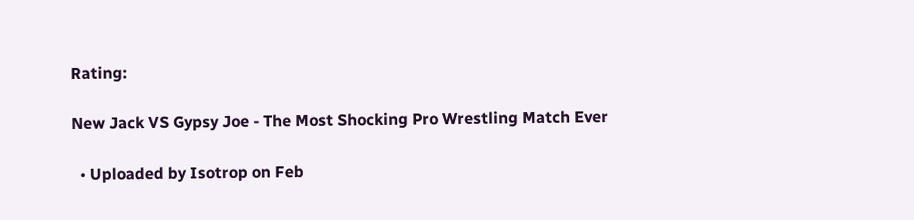Rating:

New Jack VS Gypsy Joe - The Most Shocking Pro Wrestling Match Ever

  • Uploaded by Isotrop on Feb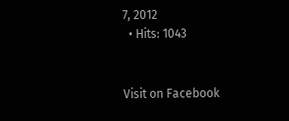7, 2012
  • Hits: 1043


Visit on Facebook